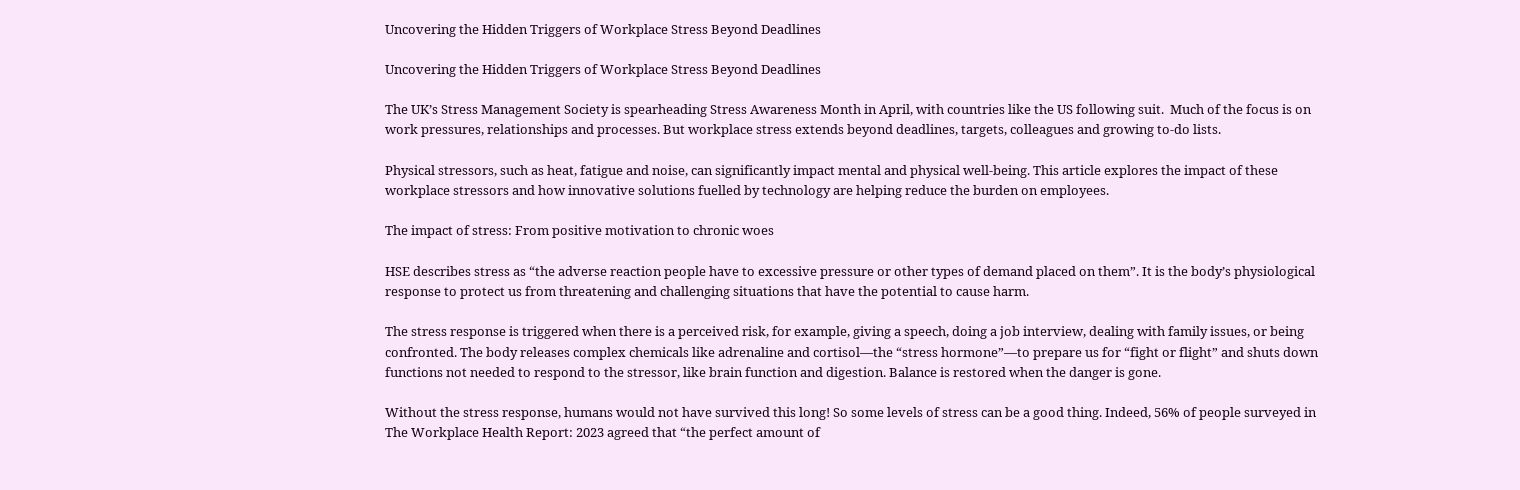Uncovering the Hidden Triggers of Workplace Stress Beyond Deadlines

Uncovering the Hidden Triggers of Workplace Stress Beyond Deadlines

The UK’s Stress Management Society is spearheading Stress Awareness Month in April, with countries like the US following suit.  Much of the focus is on work pressures, relationships and processes. But workplace stress extends beyond deadlines, targets, colleagues and growing to-do lists.

Physical stressors, such as heat, fatigue and noise, can significantly impact mental and physical well-being. This article explores the impact of these workplace stressors and how innovative solutions fuelled by technology are helping reduce the burden on employees.

The impact of stress: From positive motivation to chronic woes

HSE describes stress as “the adverse reaction people have to excessive pressure or other types of demand placed on them”. It is the body’s physiological response to protect us from threatening and challenging situations that have the potential to cause harm.

The stress response is triggered when there is a perceived risk, for example, giving a speech, doing a job interview, dealing with family issues, or being confronted. The body releases complex chemicals like adrenaline and cortisol—the “stress hormone”—to prepare us for “fight or flight” and shuts down functions not needed to respond to the stressor, like brain function and digestion. Balance is restored when the danger is gone.

Without the stress response, humans would not have survived this long! So some levels of stress can be a good thing. Indeed, 56% of people surveyed in The Workplace Health Report: 2023 agreed that “the perfect amount of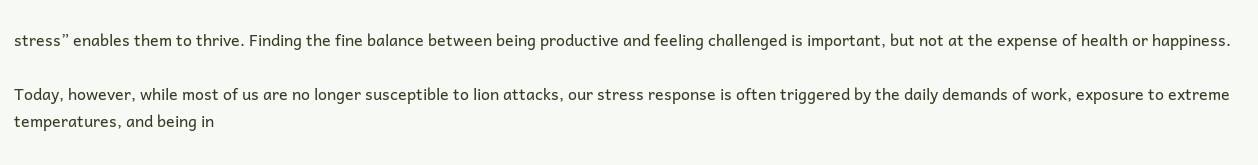stress” enables them to thrive. Finding the fine balance between being productive and feeling challenged is important, but not at the expense of health or happiness.

Today, however, while most of us are no longer susceptible to lion attacks, our stress response is often triggered by the daily demands of work, exposure to extreme temperatures, and being in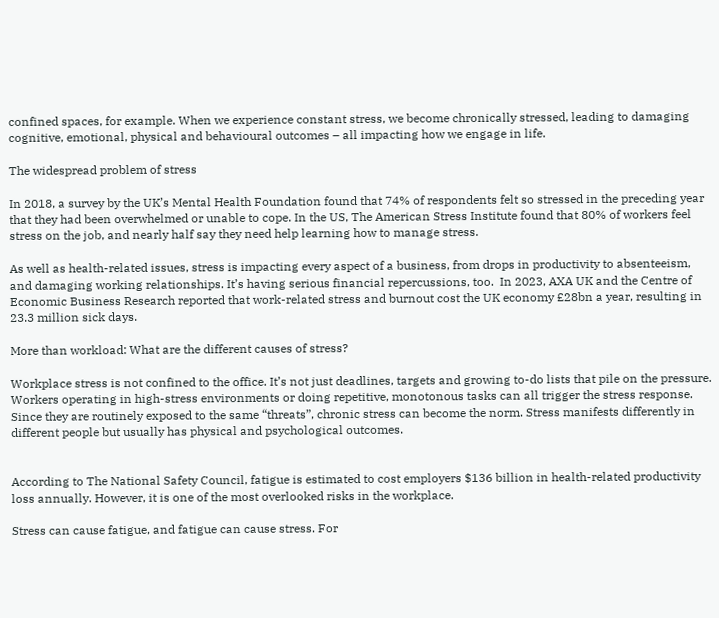confined spaces, for example. When we experience constant stress, we become chronically stressed, leading to damaging cognitive, emotional, physical and behavioural outcomes – all impacting how we engage in life.

The widespread problem of stress

In 2018, a survey by the UK’s Mental Health Foundation found that 74% of respondents felt so stressed in the preceding year that they had been overwhelmed or unable to cope. In the US, The American Stress Institute found that 80% of workers feel stress on the job, and nearly half say they need help learning how to manage stress.

As well as health-related issues, stress is impacting every aspect of a business, from drops in productivity to absenteeism, and damaging working relationships. It’s having serious financial repercussions, too.  In 2023, AXA UK and the Centre of Economic Business Research reported that work-related stress and burnout cost the UK economy £28bn a year, resulting in 23.3 million sick days.

More than workload: What are the different causes of stress?

Workplace stress is not confined to the office. It’s not just deadlines, targets and growing to-do lists that pile on the pressure. Workers operating in high-stress environments or doing repetitive, monotonous tasks can all trigger the stress response. Since they are routinely exposed to the same “threats”, chronic stress can become the norm. Stress manifests differently in different people but usually has physical and psychological outcomes.


According to The National Safety Council, fatigue is estimated to cost employers $136 billion in health-related productivity loss annually. However, it is one of the most overlooked risks in the workplace.

Stress can cause fatigue, and fatigue can cause stress. For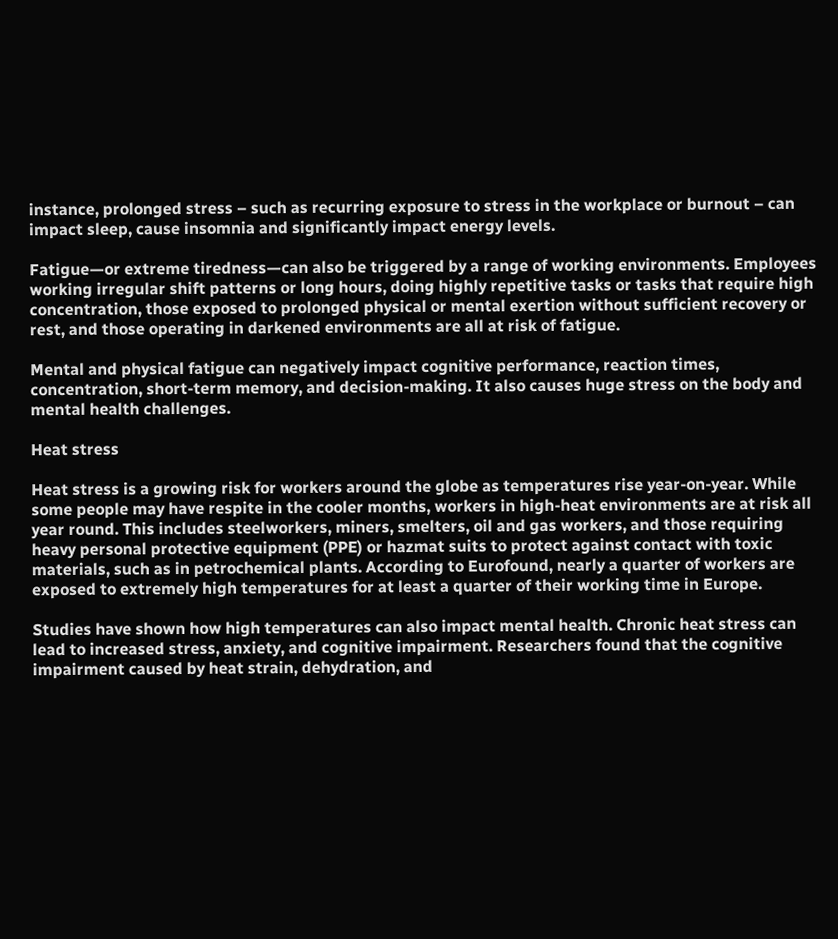instance, prolonged stress – such as recurring exposure to stress in the workplace or burnout – can impact sleep, cause insomnia and significantly impact energy levels.

Fatigue—or extreme tiredness—can also be triggered by a range of working environments. Employees working irregular shift patterns or long hours, doing highly repetitive tasks or tasks that require high concentration, those exposed to prolonged physical or mental exertion without sufficient recovery or rest, and those operating in darkened environments are all at risk of fatigue.

Mental and physical fatigue can negatively impact cognitive performance, reaction times, concentration, short-term memory, and decision-making. It also causes huge stress on the body and mental health challenges.

Heat stress

Heat stress is a growing risk for workers around the globe as temperatures rise year-on-year. While some people may have respite in the cooler months, workers in high-heat environments are at risk all year round. This includes steelworkers, miners, smelters, oil and gas workers, and those requiring heavy personal protective equipment (PPE) or hazmat suits to protect against contact with toxic materials, such as in petrochemical plants. According to Eurofound, nearly a quarter of workers are exposed to extremely high temperatures for at least a quarter of their working time in Europe.

Studies have shown how high temperatures can also impact mental health. Chronic heat stress can lead to increased stress, anxiety, and cognitive impairment. Researchers found that the cognitive impairment caused by heat strain, dehydration, and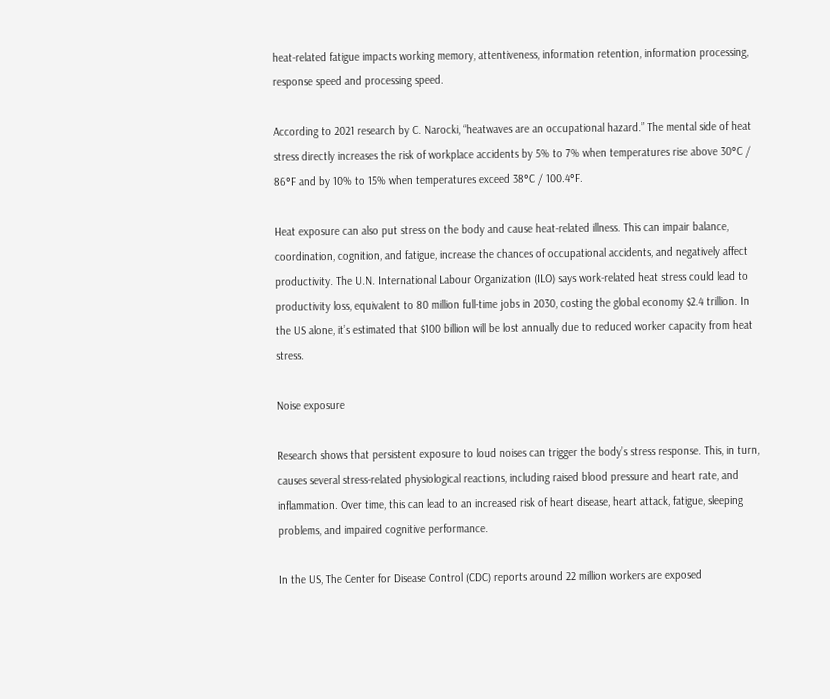heat-related fatigue impacts working memory, attentiveness, information retention, information processing, response speed and processing speed.

According to 2021 research by C. Narocki, “heatwaves are an occupational hazard.” The mental side of heat stress directly increases the risk of workplace accidents by 5% to 7% when temperatures rise above 30°C / 86°F and by 10% to 15% when temperatures exceed 38°C / 100.4°F.

Heat exposure can also put stress on the body and cause heat-related illness. This can impair balance, coordination, cognition, and fatigue, increase the chances of occupational accidents, and negatively affect productivity. The U.N. International Labour Organization (ILO) says work-related heat stress could lead to productivity loss, equivalent to 80 million full-time jobs in 2030, costing the global economy $2.4 trillion. In the US alone, it’s estimated that $100 billion will be lost annually due to reduced worker capacity from heat stress.

Noise exposure

Research shows that persistent exposure to loud noises can trigger the body’s stress response. This, in turn, causes several stress-related physiological reactions, including raised blood pressure and heart rate, and inflammation. Over time, this can lead to an increased risk of heart disease, heart attack, fatigue, sleeping problems, and impaired cognitive performance.

In the US, The Center for Disease Control (CDC) reports around 22 million workers are exposed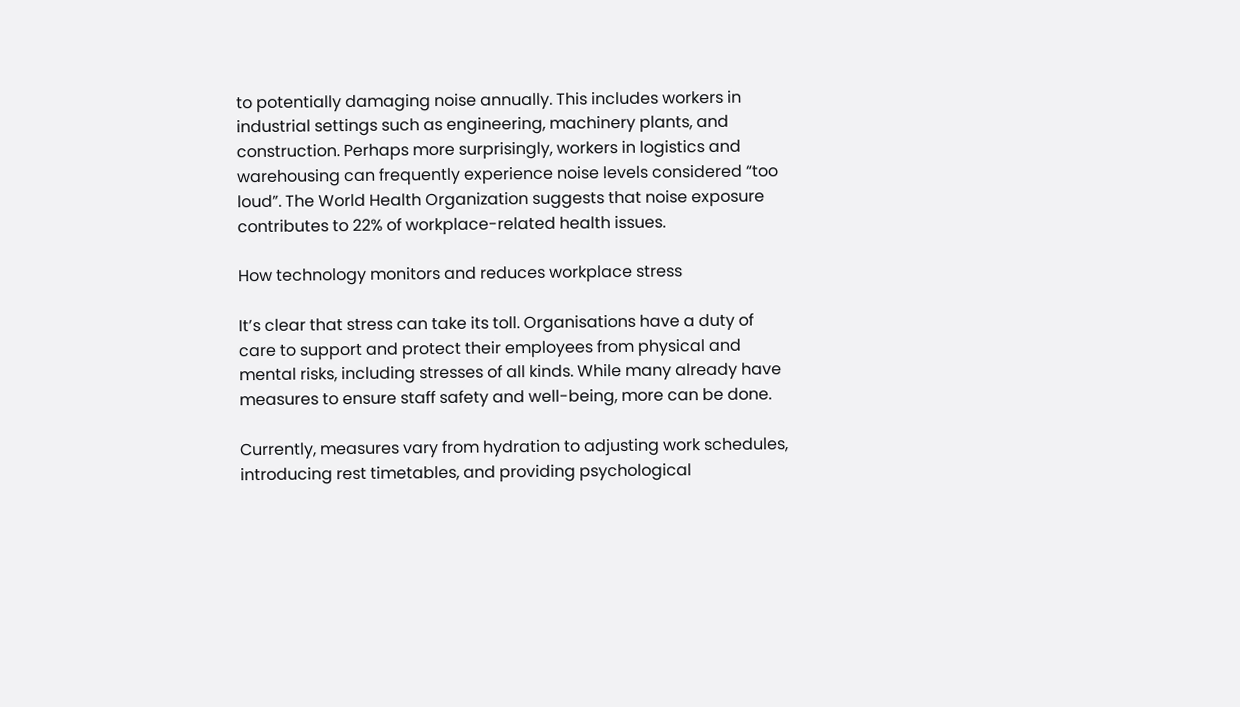to potentially damaging noise annually. This includes workers in industrial settings such as engineering, machinery plants, and construction. Perhaps more surprisingly, workers in logistics and warehousing can frequently experience noise levels considered “too loud”. The World Health Organization suggests that noise exposure contributes to 22% of workplace-related health issues.

How technology monitors and reduces workplace stress

It’s clear that stress can take its toll. Organisations have a duty of care to support and protect their employees from physical and mental risks, including stresses of all kinds. While many already have measures to ensure staff safety and well-being, more can be done.

Currently, measures vary from hydration to adjusting work schedules, introducing rest timetables, and providing psychological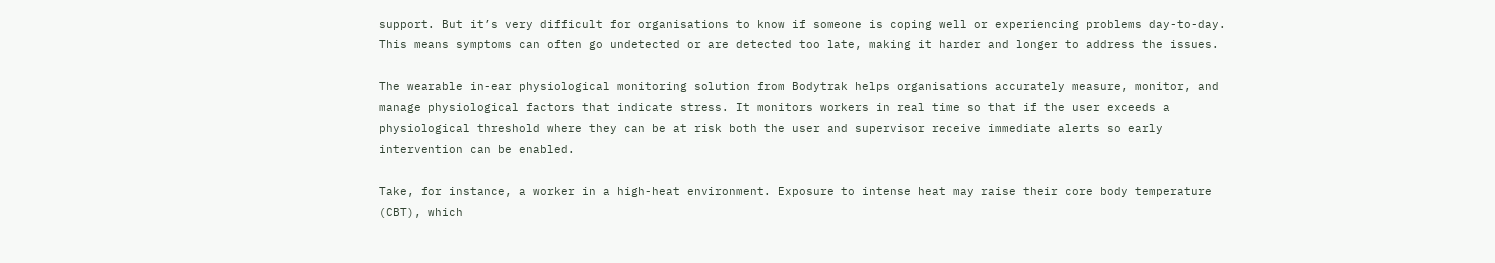support. But it’s very difficult for organisations to know if someone is coping well or experiencing problems day-to-day. This means symptoms can often go undetected or are detected too late, making it harder and longer to address the issues.

The wearable in-ear physiological monitoring solution from Bodytrak helps organisations accurately measure, monitor, and manage physiological factors that indicate stress. It monitors workers in real time so that if the user exceeds a physiological threshold where they can be at risk both the user and supervisor receive immediate alerts so early intervention can be enabled.

Take, for instance, a worker in a high-heat environment. Exposure to intense heat may raise their core body temperature (CBT), which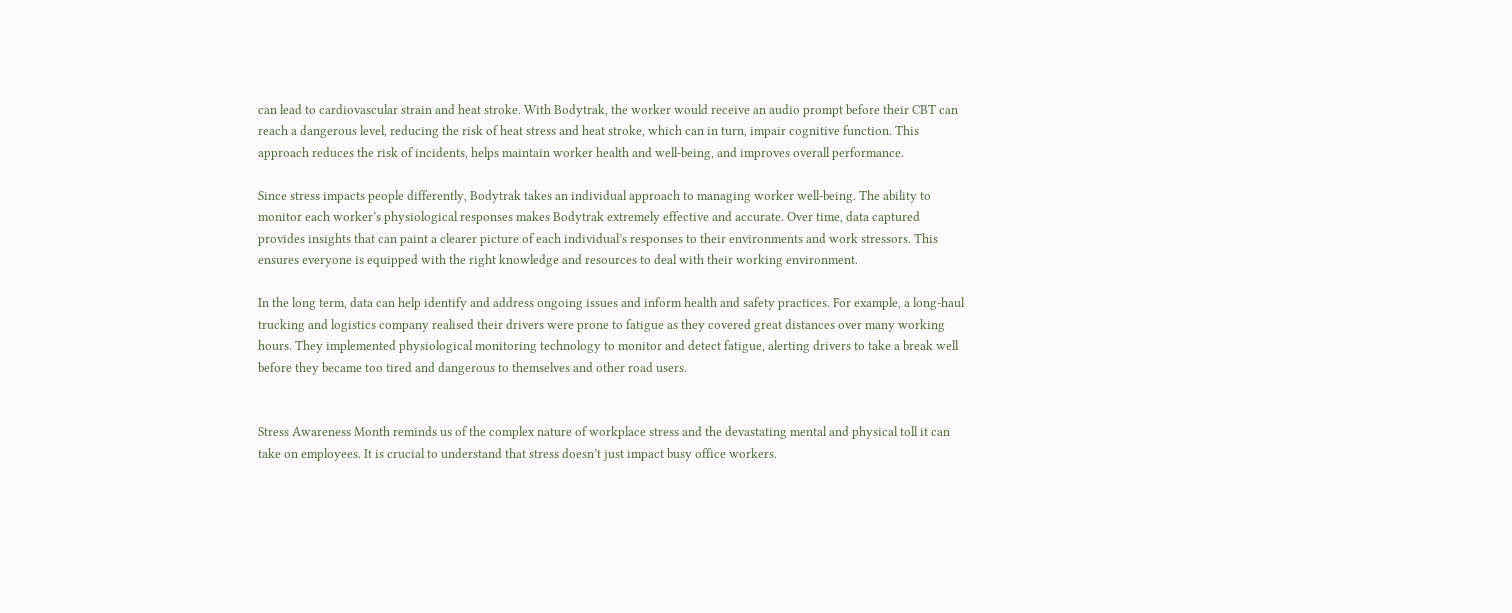can lead to cardiovascular strain and heat stroke. With Bodytrak, the worker would receive an audio prompt before their CBT can reach a dangerous level, reducing the risk of heat stress and heat stroke, which can in turn, impair cognitive function. This approach reduces the risk of incidents, helps maintain worker health and well-being, and improves overall performance.

Since stress impacts people differently, Bodytrak takes an individual approach to managing worker well-being. The ability to monitor each worker’s physiological responses makes Bodytrak extremely effective and accurate. Over time, data captured provides insights that can paint a clearer picture of each individual’s responses to their environments and work stressors. This ensures everyone is equipped with the right knowledge and resources to deal with their working environment.

In the long term, data can help identify and address ongoing issues and inform health and safety practices. For example, a long-haul trucking and logistics company realised their drivers were prone to fatigue as they covered great distances over many working hours. They implemented physiological monitoring technology to monitor and detect fatigue, alerting drivers to take a break well before they became too tired and dangerous to themselves and other road users.


Stress Awareness Month reminds us of the complex nature of workplace stress and the devastating mental and physical toll it can take on employees. It is crucial to understand that stress doesn’t just impact busy office workers.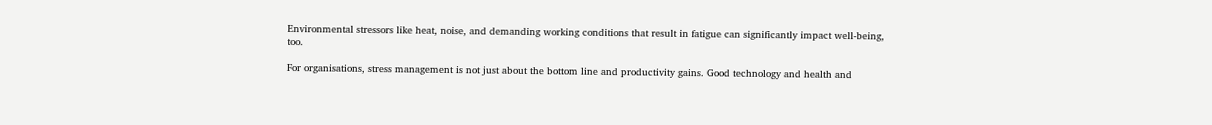Environmental stressors like heat, noise, and demanding working conditions that result in fatigue can significantly impact well-being, too.

For organisations, stress management is not just about the bottom line and productivity gains. Good technology and health and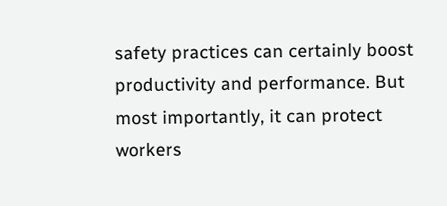safety practices can certainly boost productivity and performance. But most importantly, it can protect workers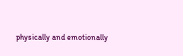physically and emotionally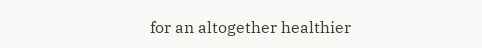for an altogether healthier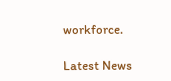workforce.

Latest News